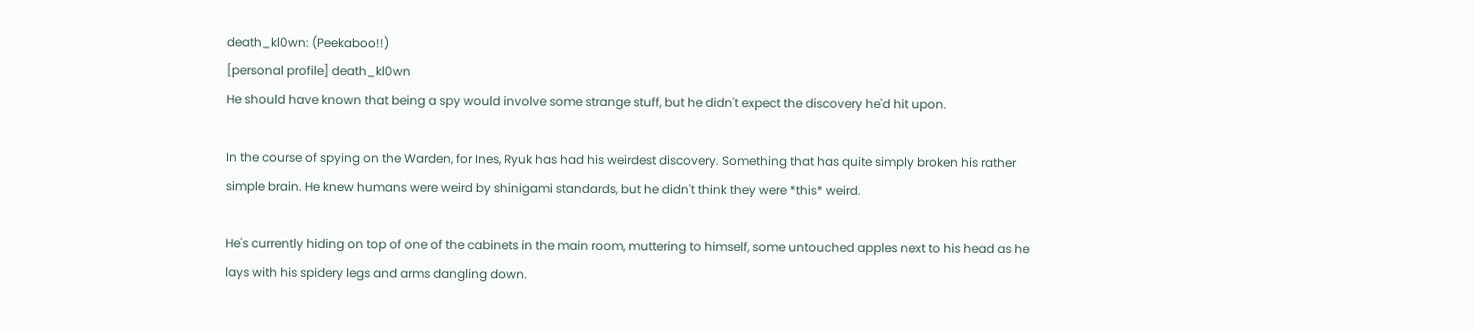death_kl0wn: (Peekaboo!!)
[personal profile] death_kl0wn
He should have known that being a spy would involve some strange stuff, but he didn't expect the discovery he'd hit upon.

In the course of spying on the Warden, for Ines, Ryuk has had his weirdest discovery. Something that has quite simply broken his rather simple brain. He knew humans were weird by shinigami standards, but he didn't think they were *this* weird.

He's currently hiding on top of one of the cabinets in the main room, muttering to himself, some untouched apples next to his head as he lays with his spidery legs and arms dangling down.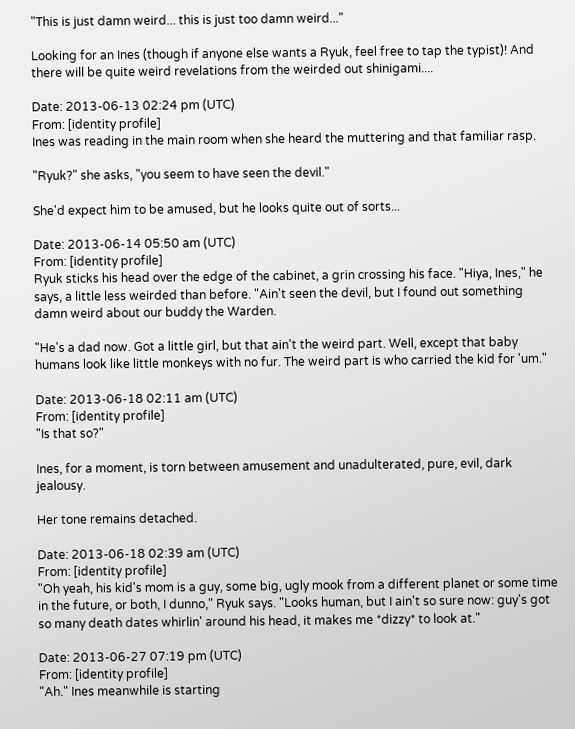"This is just damn weird... this is just too damn weird..."

Looking for an Ines (though if anyone else wants a Ryuk, feel free to tap the typist)! And there will be quite weird revelations from the weirded out shinigami....

Date: 2013-06-13 02:24 pm (UTC)
From: [identity profile]
Ines was reading in the main room when she heard the muttering and that familiar rasp.

"Ryuk?" she asks, "you seem to have seen the devil."

She'd expect him to be amused, but he looks quite out of sorts...

Date: 2013-06-14 05:50 am (UTC)
From: [identity profile]
Ryuk sticks his head over the edge of the cabinet, a grin crossing his face. "Hiya, Ines," he says, a little less weirded than before. "Ain't seen the devil, but I found out something damn weird about our buddy the Warden.

"He's a dad now. Got a little girl, but that ain't the weird part. Well, except that baby humans look like little monkeys with no fur. The weird part is who carried the kid for 'um."

Date: 2013-06-18 02:11 am (UTC)
From: [identity profile]
"Is that so?"

Ines, for a moment, is torn between amusement and unadulterated, pure, evil, dark jealousy.

Her tone remains detached.

Date: 2013-06-18 02:39 am (UTC)
From: [identity profile]
"Oh yeah, his kid's mom is a guy, some big, ugly mook from a different planet or some time in the future, or both, I dunno," Ryuk says. "Looks human, but I ain't so sure now: guy's got so many death dates whirlin' around his head, it makes me *dizzy* to look at."

Date: 2013-06-27 07:19 pm (UTC)
From: [identity profile]
"Ah." Ines meanwhile is starting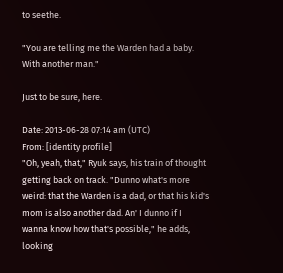to seethe.

"You are telling me the Warden had a baby. With another man."

Just to be sure, here.

Date: 2013-06-28 07:14 am (UTC)
From: [identity profile]
"Oh, yeah, that," Ryuk says, his train of thought getting back on track. "Dunno what's more weird: that the Warden is a dad, or that his kid's mom is also another dad. An' I dunno if I wanna know how that's possible," he adds, looking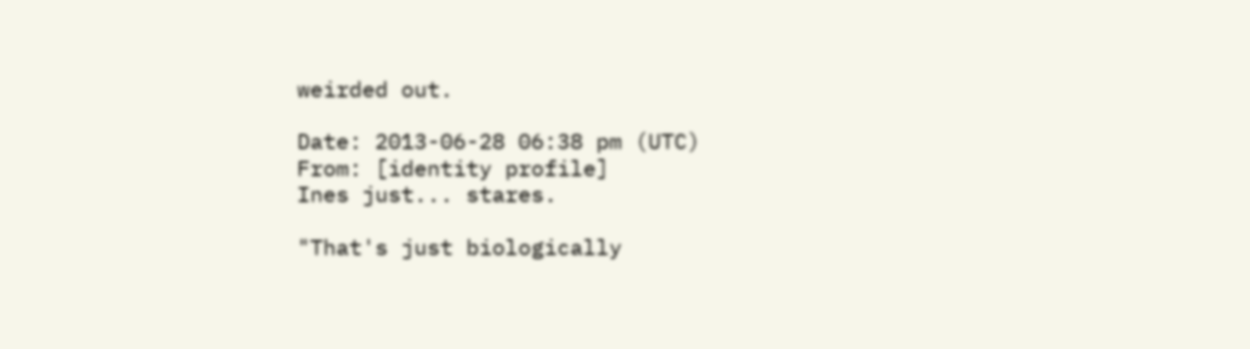weirded out.

Date: 2013-06-28 06:38 pm (UTC)
From: [identity profile]
Ines just... stares.

"That's just biologically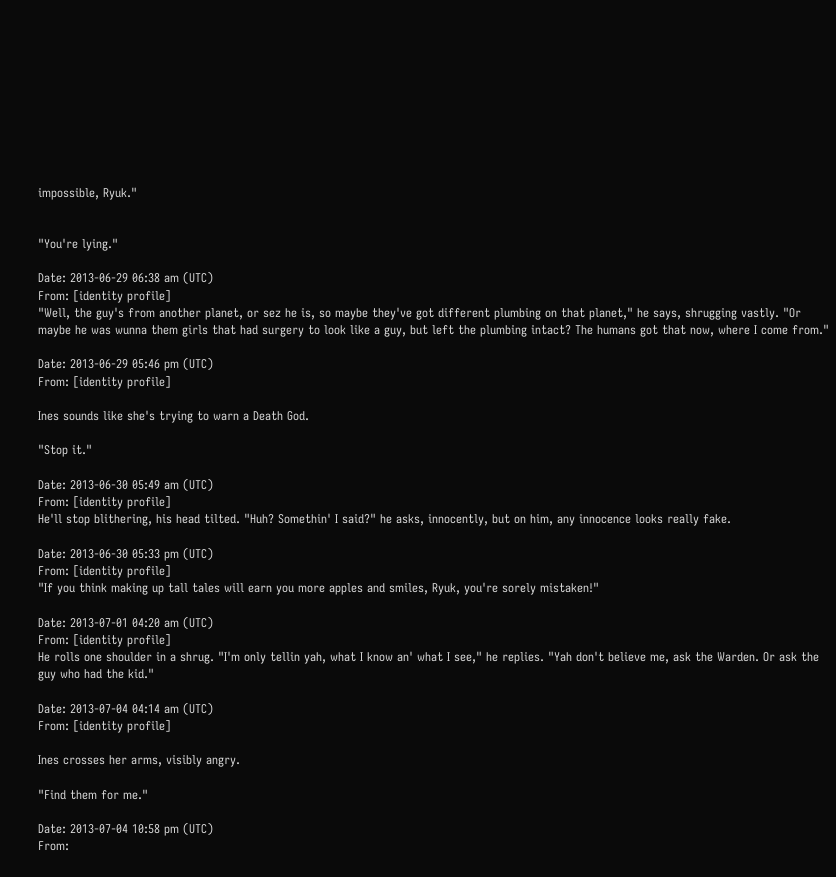impossible, Ryuk."


"You're lying."

Date: 2013-06-29 06:38 am (UTC)
From: [identity profile]
"Well, the guy's from another planet, or sez he is, so maybe they've got different plumbing on that planet," he says, shrugging vastly. "Or maybe he was wunna them girls that had surgery to look like a guy, but left the plumbing intact? The humans got that now, where I come from."

Date: 2013-06-29 05:46 pm (UTC)
From: [identity profile]

Ines sounds like she's trying to warn a Death God.

"Stop it."

Date: 2013-06-30 05:49 am (UTC)
From: [identity profile]
He'll stop blithering, his head tilted. "Huh? Somethin' I said?" he asks, innocently, but on him, any innocence looks really fake.

Date: 2013-06-30 05:33 pm (UTC)
From: [identity profile]
"If you think making up tall tales will earn you more apples and smiles, Ryuk, you're sorely mistaken!"

Date: 2013-07-01 04:20 am (UTC)
From: [identity profile]
He rolls one shoulder in a shrug. "I'm only tellin yah, what I know an' what I see," he replies. "Yah don't believe me, ask the Warden. Or ask the guy who had the kid."

Date: 2013-07-04 04:14 am (UTC)
From: [identity profile]

Ines crosses her arms, visibly angry.

"Find them for me."

Date: 2013-07-04 10:58 pm (UTC)
From: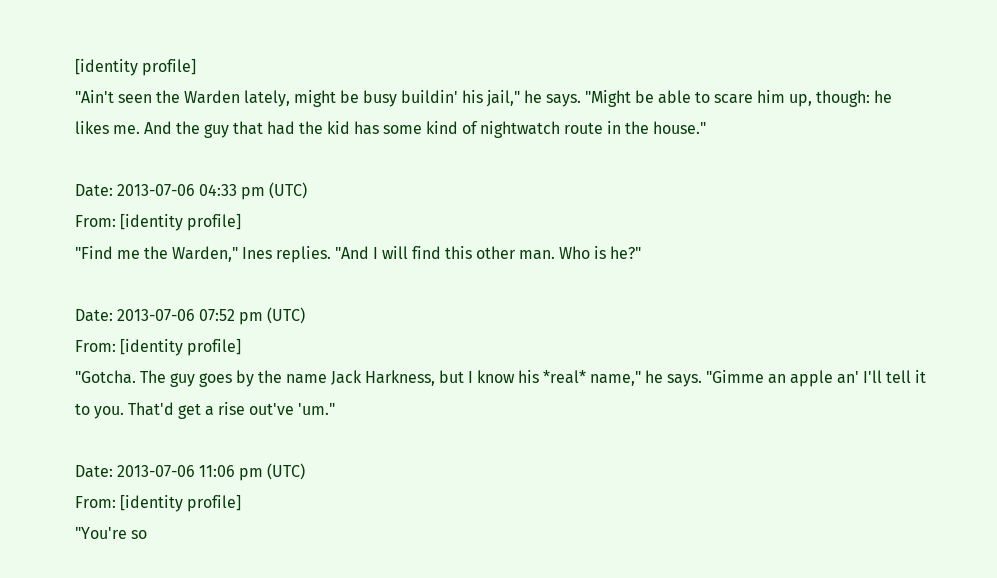[identity profile]
"Ain't seen the Warden lately, might be busy buildin' his jail," he says. "Might be able to scare him up, though: he likes me. And the guy that had the kid has some kind of nightwatch route in the house."

Date: 2013-07-06 04:33 pm (UTC)
From: [identity profile]
"Find me the Warden," Ines replies. "And I will find this other man. Who is he?"

Date: 2013-07-06 07:52 pm (UTC)
From: [identity profile]
"Gotcha. The guy goes by the name Jack Harkness, but I know his *real* name," he says. "Gimme an apple an' I'll tell it to you. That'd get a rise out've 'um."

Date: 2013-07-06 11:06 pm (UTC)
From: [identity profile]
"You're so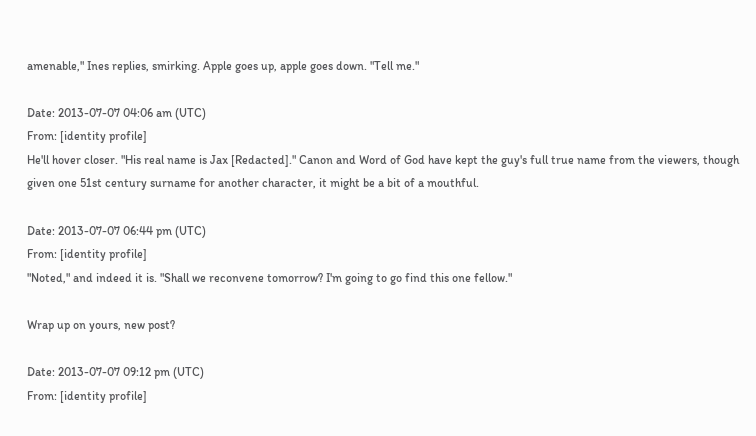amenable," Ines replies, smirking. Apple goes up, apple goes down. "Tell me."

Date: 2013-07-07 04:06 am (UTC)
From: [identity profile]
He'll hover closer. "His real name is Jax [Redacted]." Canon and Word of God have kept the guy's full true name from the viewers, though given one 51st century surname for another character, it might be a bit of a mouthful.

Date: 2013-07-07 06:44 pm (UTC)
From: [identity profile]
"Noted," and indeed it is. "Shall we reconvene tomorrow? I'm going to go find this one fellow."

Wrap up on yours, new post?

Date: 2013-07-07 09:12 pm (UTC)
From: [identity profile]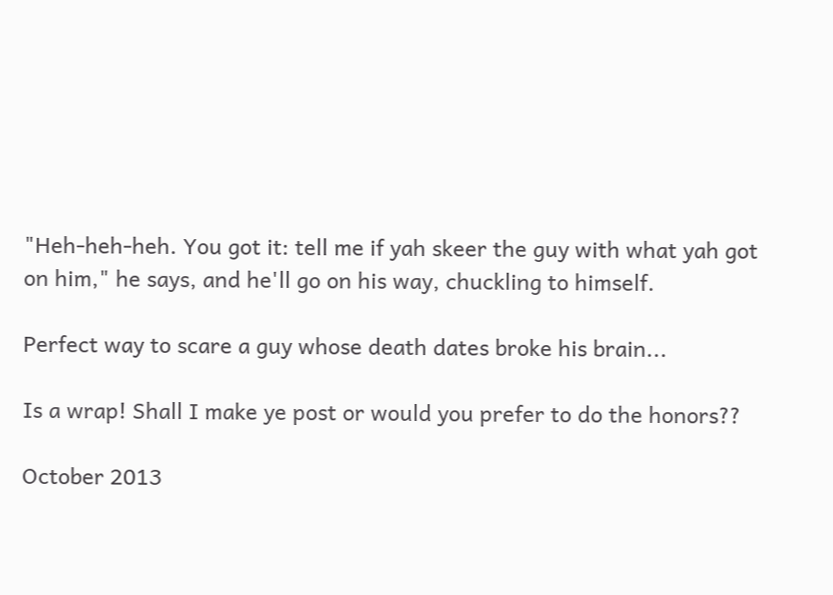"Heh-heh-heh. You got it: tell me if yah skeer the guy with what yah got on him," he says, and he'll go on his way, chuckling to himself.

Perfect way to scare a guy whose death dates broke his brain...

Is a wrap! Shall I make ye post or would you prefer to do the honors??

October 2013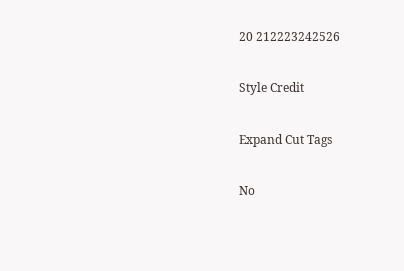20 212223242526

Style Credit

Expand Cut Tags

No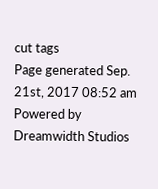cut tags
Page generated Sep. 21st, 2017 08:52 am
Powered by Dreamwidth Studios